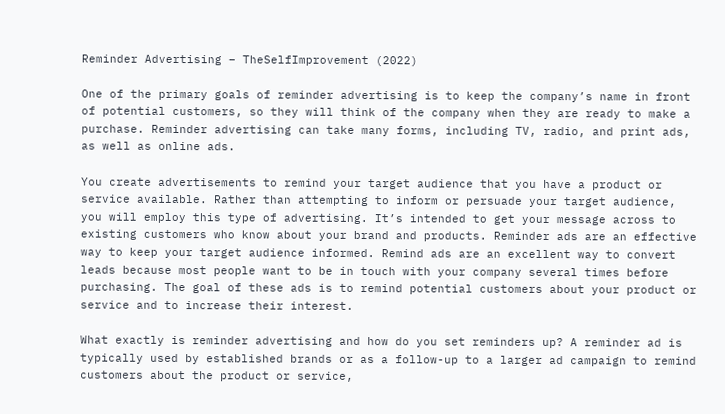Reminder Advertising – TheSelfImprovement (2022)

One of the primary goals of reminder advertising is to keep the company’s name in front of potential customers, so they will think of the company when they are ready to make a purchase. Reminder advertising can take many forms, including TV, radio, and print ads, as well as online ads.

You create advertisements to remind your target audience that you have a product or service available. Rather than attempting to inform or persuade your target audience, you will employ this type of advertising. It’s intended to get your message across to existing customers who know about your brand and products. Reminder ads are an effective way to keep your target audience informed. Remind ads are an excellent way to convert leads because most people want to be in touch with your company several times before purchasing. The goal of these ads is to remind potential customers about your product or service and to increase their interest.

What exactly is reminder advertising and how do you set reminders up? A reminder ad is typically used by established brands or as a follow-up to a larger ad campaign to remind customers about the product or service,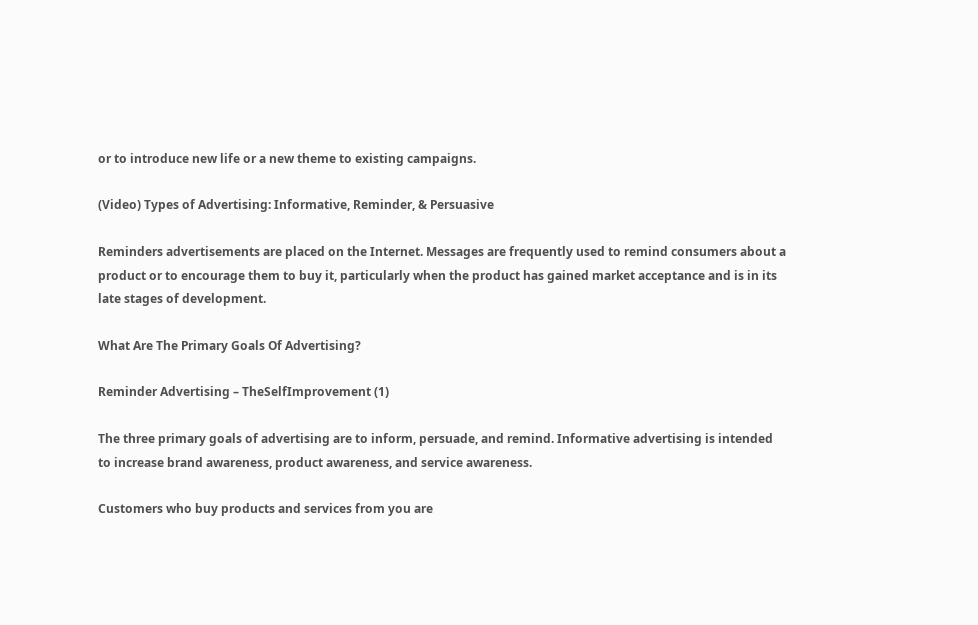or to introduce new life or a new theme to existing campaigns.

(Video) Types of Advertising: Informative, Reminder, & Persuasive

Reminders advertisements are placed on the Internet. Messages are frequently used to remind consumers about a product or to encourage them to buy it, particularly when the product has gained market acceptance and is in its late stages of development.

What Are The Primary Goals Of Advertising?

Reminder Advertising – TheSelfImprovement (1)

The three primary goals of advertising are to inform, persuade, and remind. Informative advertising is intended to increase brand awareness, product awareness, and service awareness.

Customers who buy products and services from you are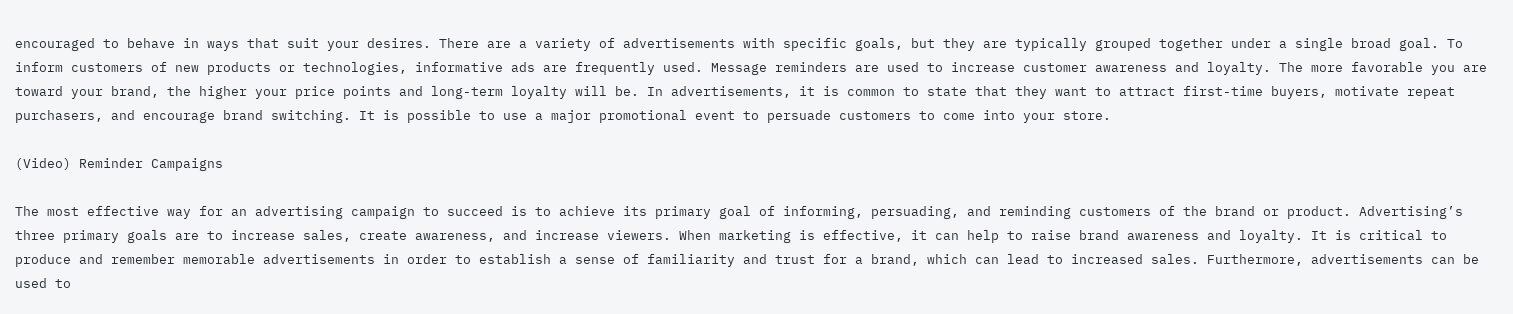encouraged to behave in ways that suit your desires. There are a variety of advertisements with specific goals, but they are typically grouped together under a single broad goal. To inform customers of new products or technologies, informative ads are frequently used. Message reminders are used to increase customer awareness and loyalty. The more favorable you are toward your brand, the higher your price points and long-term loyalty will be. In advertisements, it is common to state that they want to attract first-time buyers, motivate repeat purchasers, and encourage brand switching. It is possible to use a major promotional event to persuade customers to come into your store.

(Video) Reminder Campaigns

The most effective way for an advertising campaign to succeed is to achieve its primary goal of informing, persuading, and reminding customers of the brand or product. Advertising’s three primary goals are to increase sales, create awareness, and increase viewers. When marketing is effective, it can help to raise brand awareness and loyalty. It is critical to produce and remember memorable advertisements in order to establish a sense of familiarity and trust for a brand, which can lead to increased sales. Furthermore, advertisements can be used to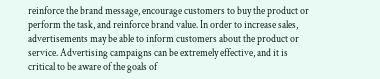reinforce the brand message, encourage customers to buy the product or perform the task, and reinforce brand value. In order to increase sales, advertisements may be able to inform customers about the product or service. Advertising campaigns can be extremely effective, and it is critical to be aware of the goals of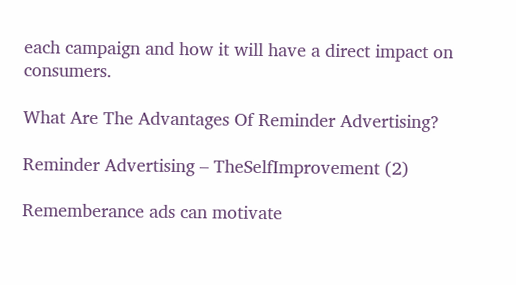each campaign and how it will have a direct impact on consumers.

What Are The Advantages Of Reminder Advertising?

Reminder Advertising – TheSelfImprovement (2)

Rememberance ads can motivate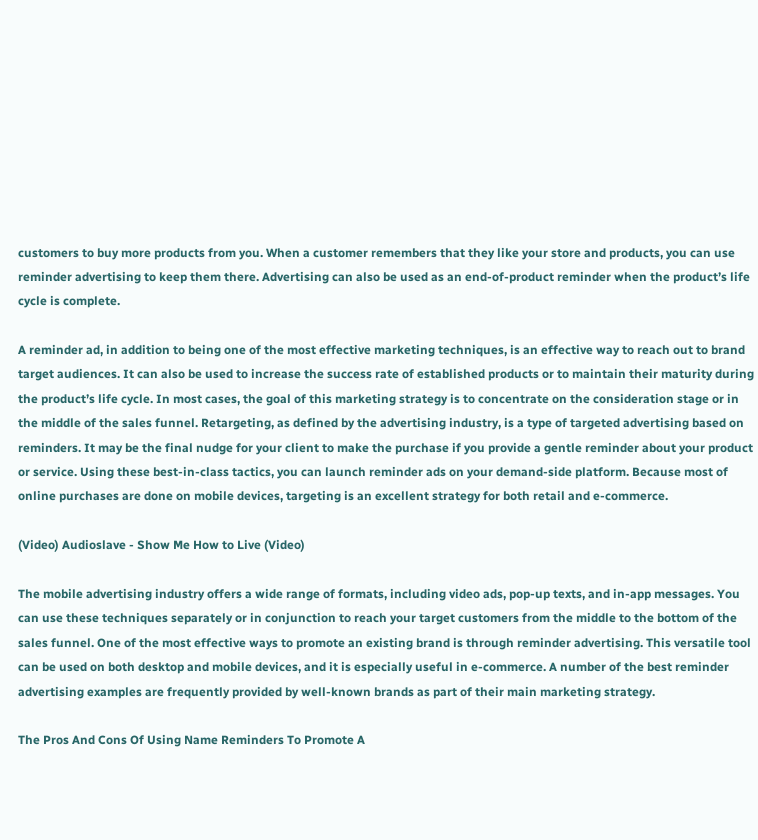customers to buy more products from you. When a customer remembers that they like your store and products, you can use reminder advertising to keep them there. Advertising can also be used as an end-of-product reminder when the product’s life cycle is complete.

A reminder ad, in addition to being one of the most effective marketing techniques, is an effective way to reach out to brand target audiences. It can also be used to increase the success rate of established products or to maintain their maturity during the product’s life cycle. In most cases, the goal of this marketing strategy is to concentrate on the consideration stage or in the middle of the sales funnel. Retargeting, as defined by the advertising industry, is a type of targeted advertising based on reminders. It may be the final nudge for your client to make the purchase if you provide a gentle reminder about your product or service. Using these best-in-class tactics, you can launch reminder ads on your demand-side platform. Because most of online purchases are done on mobile devices, targeting is an excellent strategy for both retail and e-commerce.

(Video) Audioslave - Show Me How to Live (Video)

The mobile advertising industry offers a wide range of formats, including video ads, pop-up texts, and in-app messages. You can use these techniques separately or in conjunction to reach your target customers from the middle to the bottom of the sales funnel. One of the most effective ways to promote an existing brand is through reminder advertising. This versatile tool can be used on both desktop and mobile devices, and it is especially useful in e-commerce. A number of the best reminder advertising examples are frequently provided by well-known brands as part of their main marketing strategy.

The Pros And Cons Of Using Name Reminders To Promote A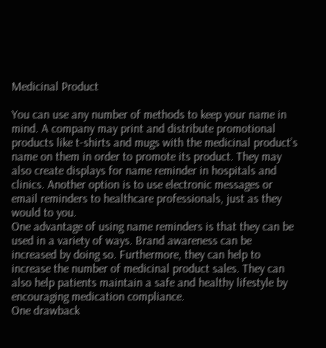Medicinal Product

You can use any number of methods to keep your name in mind. A company may print and distribute promotional products like t-shirts and mugs with the medicinal product’s name on them in order to promote its product. They may also create displays for name reminder in hospitals and clinics. Another option is to use electronic messages or email reminders to healthcare professionals, just as they would to you.
One advantage of using name reminders is that they can be used in a variety of ways. Brand awareness can be increased by doing so. Furthermore, they can help to increase the number of medicinal product sales. They can also help patients maintain a safe and healthy lifestyle by encouraging medication compliance.
One drawback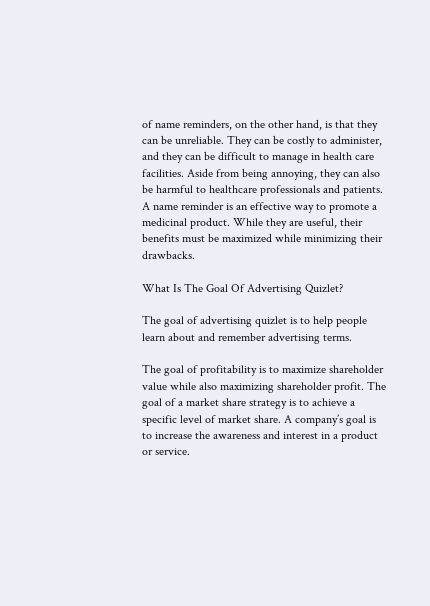of name reminders, on the other hand, is that they can be unreliable. They can be costly to administer, and they can be difficult to manage in health care facilities. Aside from being annoying, they can also be harmful to healthcare professionals and patients.
A name reminder is an effective way to promote a medicinal product. While they are useful, their benefits must be maximized while minimizing their drawbacks.

What Is The Goal Of Advertising Quizlet?

The goal of advertising quizlet is to help people learn about and remember advertising terms.

The goal of profitability is to maximize shareholder value while also maximizing shareholder profit. The goal of a market share strategy is to achieve a specific level of market share. A company’s goal is to increase the awareness and interest in a product or service.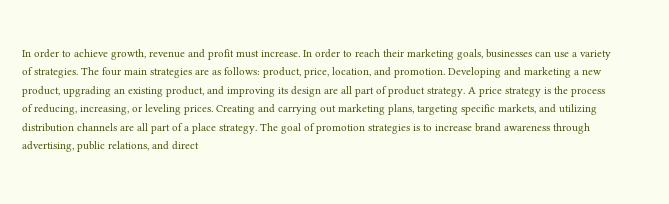In order to achieve growth, revenue and profit must increase. In order to reach their marketing goals, businesses can use a variety of strategies. The four main strategies are as follows: product, price, location, and promotion. Developing and marketing a new product, upgrading an existing product, and improving its design are all part of product strategy. A price strategy is the process of reducing, increasing, or leveling prices. Creating and carrying out marketing plans, targeting specific markets, and utilizing distribution channels are all part of a place strategy. The goal of promotion strategies is to increase brand awareness through advertising, public relations, and direct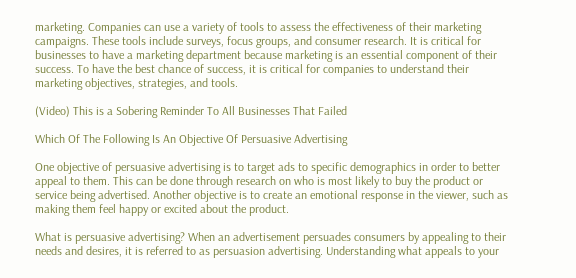marketing. Companies can use a variety of tools to assess the effectiveness of their marketing campaigns. These tools include surveys, focus groups, and consumer research. It is critical for businesses to have a marketing department because marketing is an essential component of their success. To have the best chance of success, it is critical for companies to understand their marketing objectives, strategies, and tools.

(Video) This is a Sobering Reminder To All Businesses That Failed

Which Of The Following Is An Objective Of Persuasive Advertising

One objective of persuasive advertising is to target ads to specific demographics in order to better appeal to them. This can be done through research on who is most likely to buy the product or service being advertised. Another objective is to create an emotional response in the viewer, such as making them feel happy or excited about the product.

What is persuasive advertising? When an advertisement persuades consumers by appealing to their needs and desires, it is referred to as persuasion advertising. Understanding what appeals to your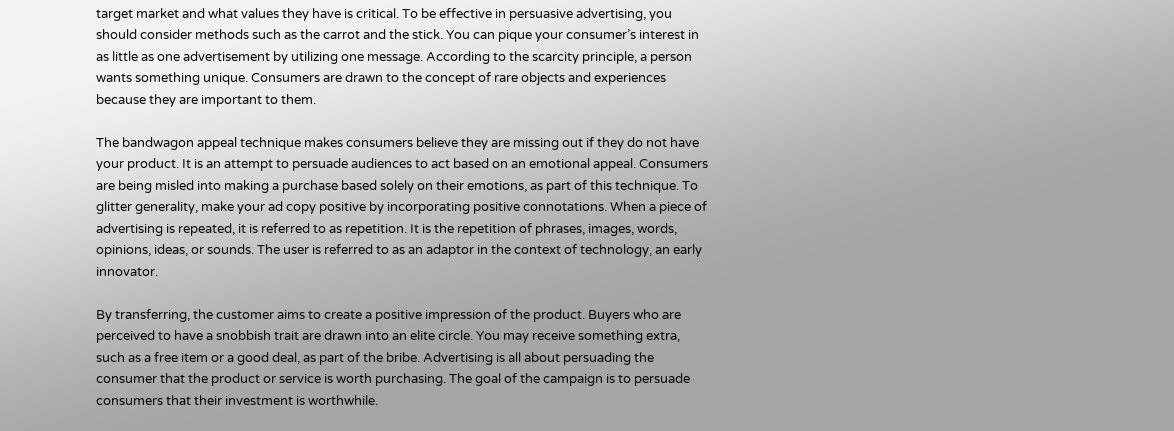target market and what values they have is critical. To be effective in persuasive advertising, you should consider methods such as the carrot and the stick. You can pique your consumer’s interest in as little as one advertisement by utilizing one message. According to the scarcity principle, a person wants something unique. Consumers are drawn to the concept of rare objects and experiences because they are important to them.

The bandwagon appeal technique makes consumers believe they are missing out if they do not have your product. It is an attempt to persuade audiences to act based on an emotional appeal. Consumers are being misled into making a purchase based solely on their emotions, as part of this technique. To glitter generality, make your ad copy positive by incorporating positive connotations. When a piece of advertising is repeated, it is referred to as repetition. It is the repetition of phrases, images, words, opinions, ideas, or sounds. The user is referred to as an adaptor in the context of technology, an early innovator.

By transferring, the customer aims to create a positive impression of the product. Buyers who are perceived to have a snobbish trait are drawn into an elite circle. You may receive something extra, such as a free item or a good deal, as part of the bribe. Advertising is all about persuading the consumer that the product or service is worth purchasing. The goal of the campaign is to persuade consumers that their investment is worthwhile.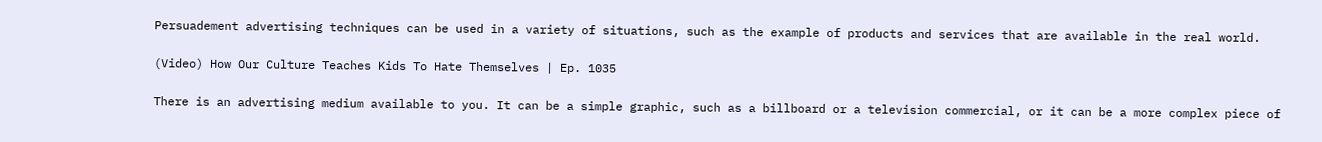Persuadement advertising techniques can be used in a variety of situations, such as the example of products and services that are available in the real world.

(Video) How Our Culture Teaches Kids To Hate Themselves | Ep. 1035

There is an advertising medium available to you. It can be a simple graphic, such as a billboard or a television commercial, or it can be a more complex piece of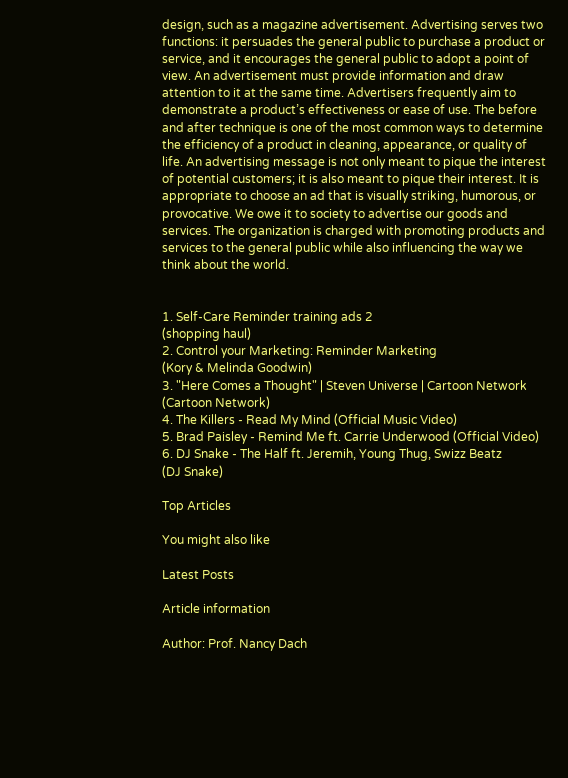design, such as a magazine advertisement. Advertising serves two functions: it persuades the general public to purchase a product or service, and it encourages the general public to adopt a point of view. An advertisement must provide information and draw attention to it at the same time. Advertisers frequently aim to demonstrate a product’s effectiveness or ease of use. The before and after technique is one of the most common ways to determine the efficiency of a product in cleaning, appearance, or quality of life. An advertising message is not only meant to pique the interest of potential customers; it is also meant to pique their interest. It is appropriate to choose an ad that is visually striking, humorous, or provocative. We owe it to society to advertise our goods and services. The organization is charged with promoting products and services to the general public while also influencing the way we think about the world.


1. Self-Care Reminder training ads 2
(shopping haul)
2. Control your Marketing: Reminder Marketing
(Kory & Melinda Goodwin)
3. "Here Comes a Thought" | Steven Universe | Cartoon Network
(Cartoon Network)
4. The Killers - Read My Mind (Official Music Video)
5. Brad Paisley - Remind Me ft. Carrie Underwood (Official Video)
6. DJ Snake - The Half ft. Jeremih, Young Thug, Swizz Beatz
(DJ Snake)

Top Articles

You might also like

Latest Posts

Article information

Author: Prof. Nancy Dach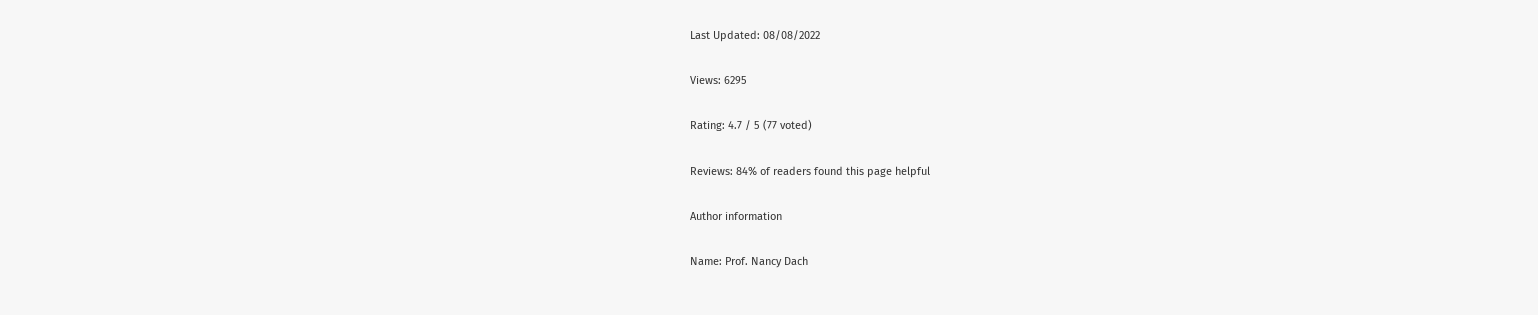Last Updated: 08/08/2022

Views: 6295

Rating: 4.7 / 5 (77 voted)

Reviews: 84% of readers found this page helpful

Author information

Name: Prof. Nancy Dach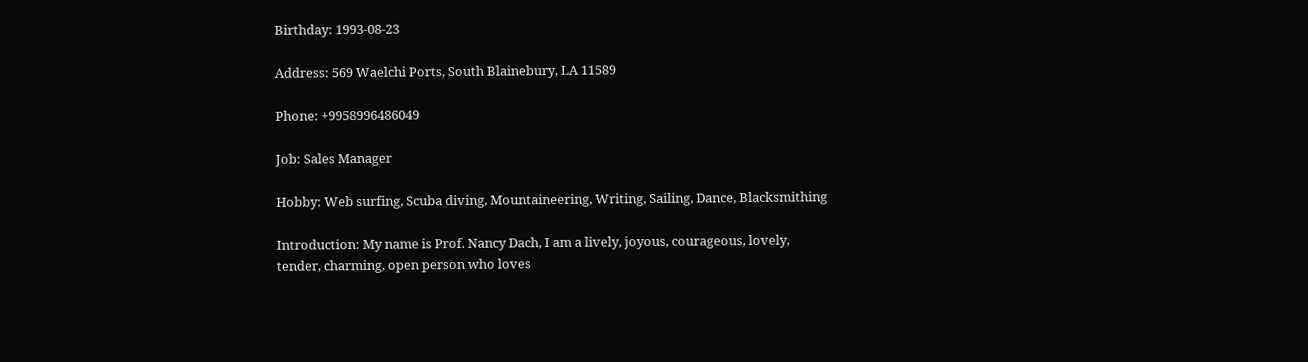Birthday: 1993-08-23

Address: 569 Waelchi Ports, South Blainebury, LA 11589

Phone: +9958996486049

Job: Sales Manager

Hobby: Web surfing, Scuba diving, Mountaineering, Writing, Sailing, Dance, Blacksmithing

Introduction: My name is Prof. Nancy Dach, I am a lively, joyous, courageous, lovely, tender, charming, open person who loves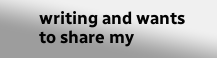writing and wants to share my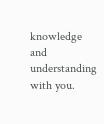knowledge and understanding with you.